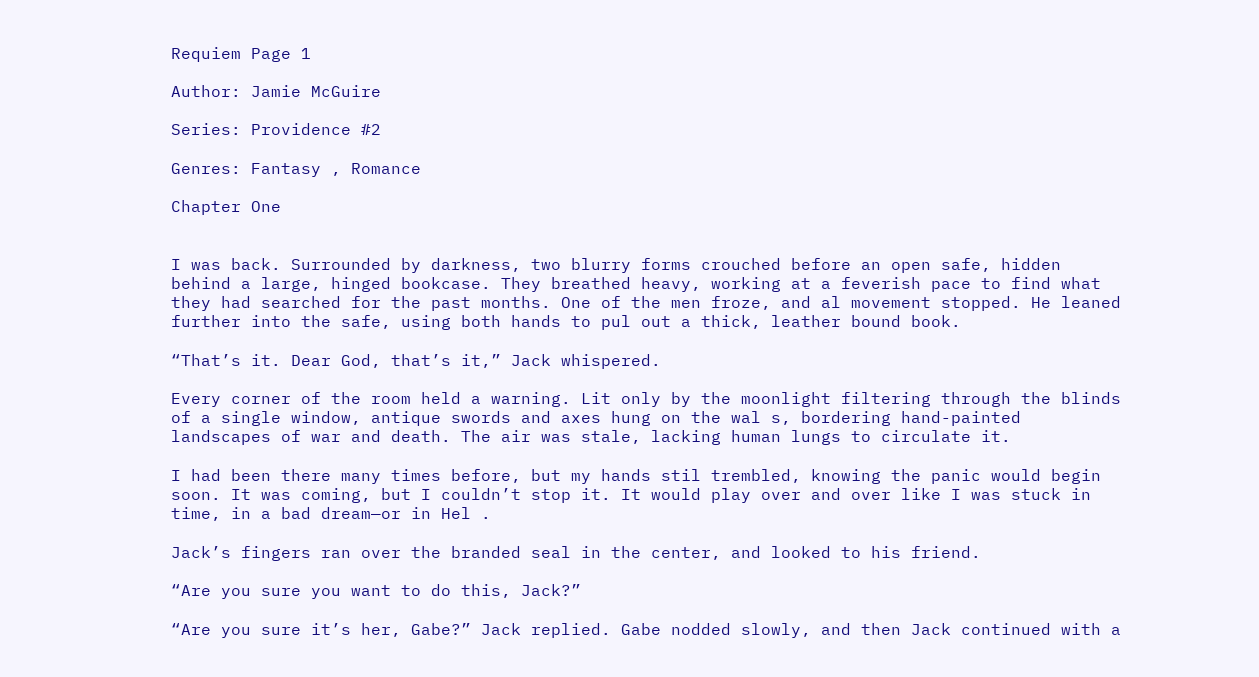Requiem Page 1

Author: Jamie McGuire

Series: Providence #2

Genres: Fantasy , Romance

Chapter One


I was back. Surrounded by darkness, two blurry forms crouched before an open safe, hidden behind a large, hinged bookcase. They breathed heavy, working at a feverish pace to find what they had searched for the past months. One of the men froze, and al movement stopped. He leaned further into the safe, using both hands to pul out a thick, leather bound book.

“That’s it. Dear God, that’s it,” Jack whispered.

Every corner of the room held a warning. Lit only by the moonlight filtering through the blinds of a single window, antique swords and axes hung on the wal s, bordering hand-painted landscapes of war and death. The air was stale, lacking human lungs to circulate it.

I had been there many times before, but my hands stil trembled, knowing the panic would begin soon. It was coming, but I couldn’t stop it. It would play over and over like I was stuck in time, in a bad dream—or in Hel .

Jack’s fingers ran over the branded seal in the center, and looked to his friend.

“Are you sure you want to do this, Jack?”

“Are you sure it’s her, Gabe?” Jack replied. Gabe nodded slowly, and then Jack continued with a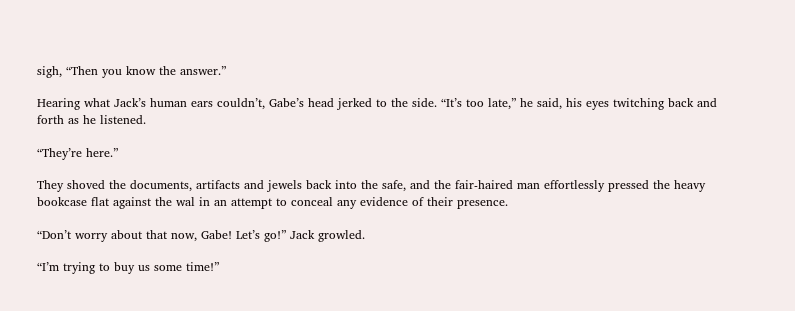sigh, “Then you know the answer.”

Hearing what Jack’s human ears couldn’t, Gabe’s head jerked to the side. “It’s too late,” he said, his eyes twitching back and forth as he listened.

“They’re here.”

They shoved the documents, artifacts and jewels back into the safe, and the fair-haired man effortlessly pressed the heavy bookcase flat against the wal in an attempt to conceal any evidence of their presence.

“Don’t worry about that now, Gabe! Let’s go!” Jack growled.

“I’m trying to buy us some time!”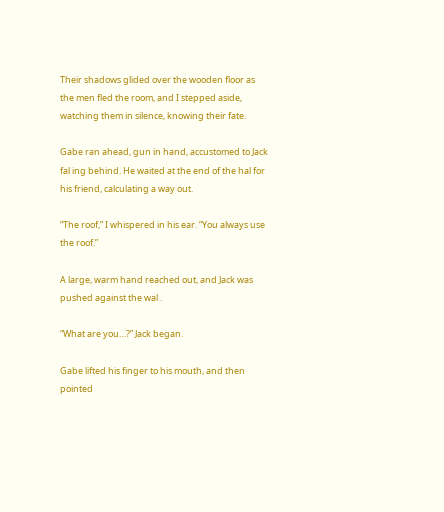Their shadows glided over the wooden floor as the men fled the room, and I stepped aside, watching them in silence, knowing their fate.

Gabe ran ahead, gun in hand, accustomed to Jack fal ing behind. He waited at the end of the hal for his friend, calculating a way out.

“The roof,” I whispered in his ear. “You always use the roof.”

A large, warm hand reached out, and Jack was pushed against the wal .

“What are you…?” Jack began.

Gabe lifted his finger to his mouth, and then pointed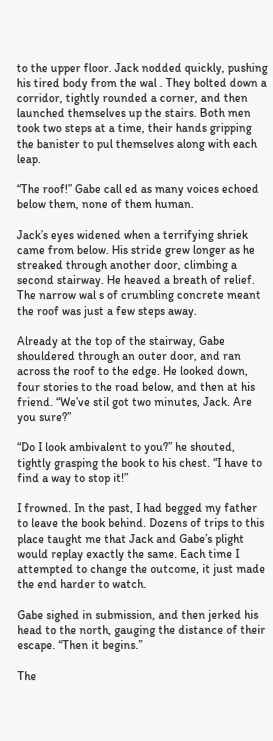to the upper floor. Jack nodded quickly, pushing his tired body from the wal . They bolted down a corridor, tightly rounded a corner, and then launched themselves up the stairs. Both men took two steps at a time, their hands gripping the banister to pul themselves along with each leap.

“The roof!” Gabe call ed as many voices echoed below them, none of them human.

Jack’s eyes widened when a terrifying shriek came from below. His stride grew longer as he streaked through another door, climbing a second stairway. He heaved a breath of relief. The narrow wal s of crumbling concrete meant the roof was just a few steps away.

Already at the top of the stairway, Gabe shouldered through an outer door, and ran across the roof to the edge. He looked down, four stories to the road below, and then at his friend. “We’ve stil got two minutes, Jack. Are you sure?”

“Do I look ambivalent to you?” he shouted, tightly grasping the book to his chest. “I have to find a way to stop it!”

I frowned. In the past, I had begged my father to leave the book behind. Dozens of trips to this place taught me that Jack and Gabe’s plight would replay exactly the same. Each time I attempted to change the outcome, it just made the end harder to watch.

Gabe sighed in submission, and then jerked his head to the north, gauging the distance of their escape. “Then it begins.”

The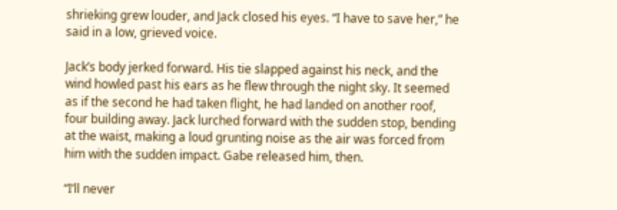shrieking grew louder, and Jack closed his eyes. “I have to save her,” he said in a low, grieved voice.

Jack’s body jerked forward. His tie slapped against his neck, and the wind howled past his ears as he flew through the night sky. It seemed as if the second he had taken flight, he had landed on another roof, four building away. Jack lurched forward with the sudden stop, bending at the waist, making a loud grunting noise as the air was forced from him with the sudden impact. Gabe released him, then.

“I’ll never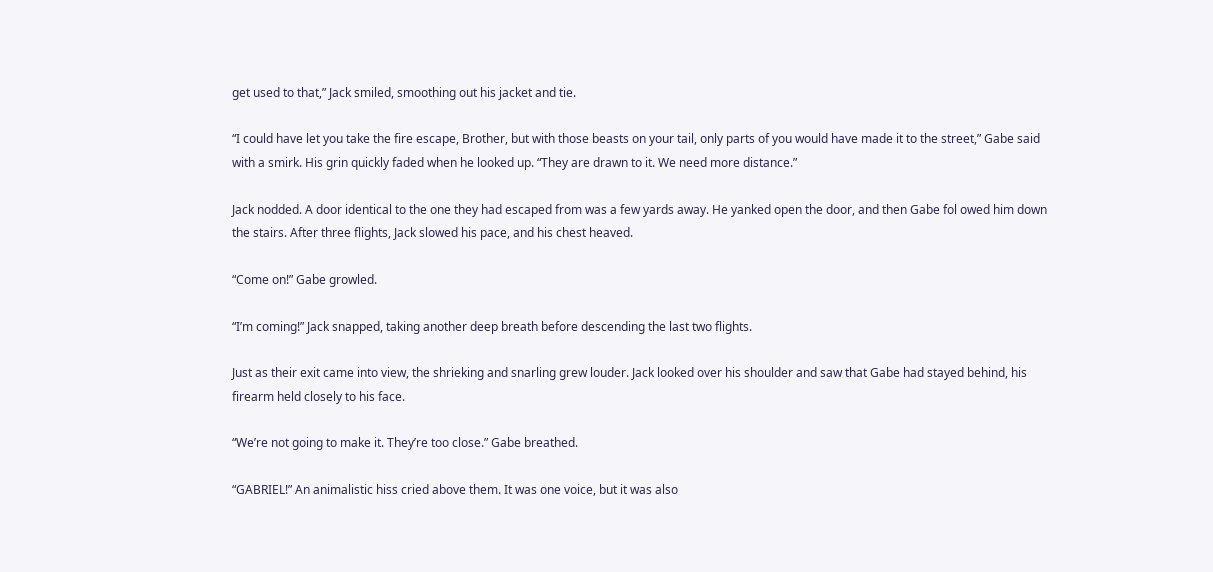get used to that,” Jack smiled, smoothing out his jacket and tie.

“I could have let you take the fire escape, Brother, but with those beasts on your tail, only parts of you would have made it to the street,” Gabe said with a smirk. His grin quickly faded when he looked up. “They are drawn to it. We need more distance.”

Jack nodded. A door identical to the one they had escaped from was a few yards away. He yanked open the door, and then Gabe fol owed him down the stairs. After three flights, Jack slowed his pace, and his chest heaved.

“Come on!” Gabe growled.

“I’m coming!” Jack snapped, taking another deep breath before descending the last two flights.

Just as their exit came into view, the shrieking and snarling grew louder. Jack looked over his shoulder and saw that Gabe had stayed behind, his firearm held closely to his face.

“We’re not going to make it. They’re too close.” Gabe breathed.

“GABRIEL!” An animalistic hiss cried above them. It was one voice, but it was also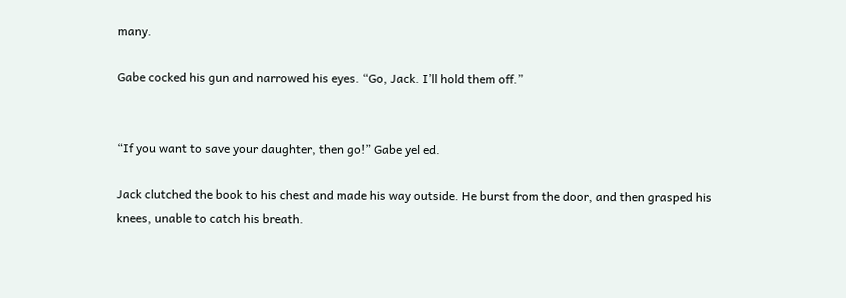many.

Gabe cocked his gun and narrowed his eyes. “Go, Jack. I’ll hold them off.”


“If you want to save your daughter, then go!” Gabe yel ed.

Jack clutched the book to his chest and made his way outside. He burst from the door, and then grasped his knees, unable to catch his breath.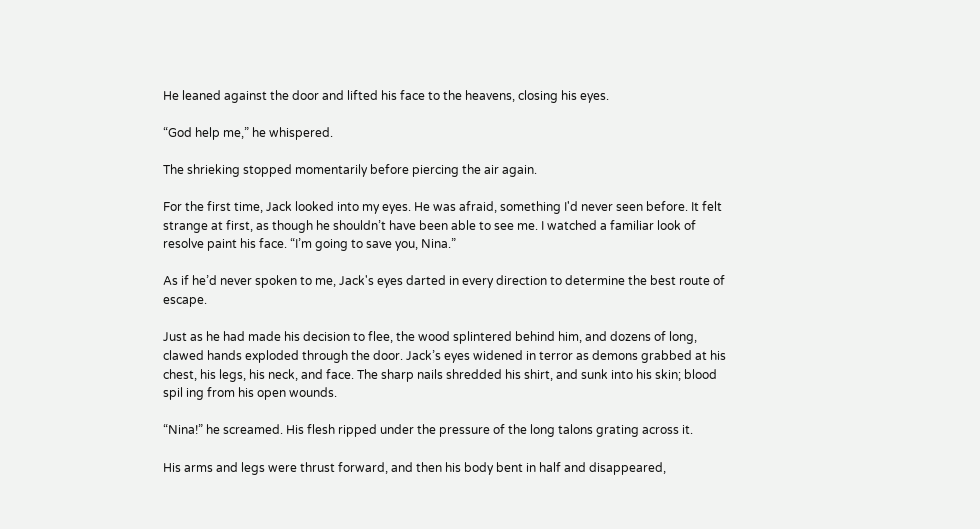He leaned against the door and lifted his face to the heavens, closing his eyes.

“God help me,” he whispered.

The shrieking stopped momentarily before piercing the air again.

For the first time, Jack looked into my eyes. He was afraid, something I'd never seen before. It felt strange at first, as though he shouldn’t have been able to see me. I watched a familiar look of resolve paint his face. “I’m going to save you, Nina.”

As if he’d never spoken to me, Jack's eyes darted in every direction to determine the best route of escape.

Just as he had made his decision to flee, the wood splintered behind him, and dozens of long, clawed hands exploded through the door. Jack’s eyes widened in terror as demons grabbed at his chest, his legs, his neck, and face. The sharp nails shredded his shirt, and sunk into his skin; blood spil ing from his open wounds.

“Nina!” he screamed. His flesh ripped under the pressure of the long talons grating across it.

His arms and legs were thrust forward, and then his body bent in half and disappeared,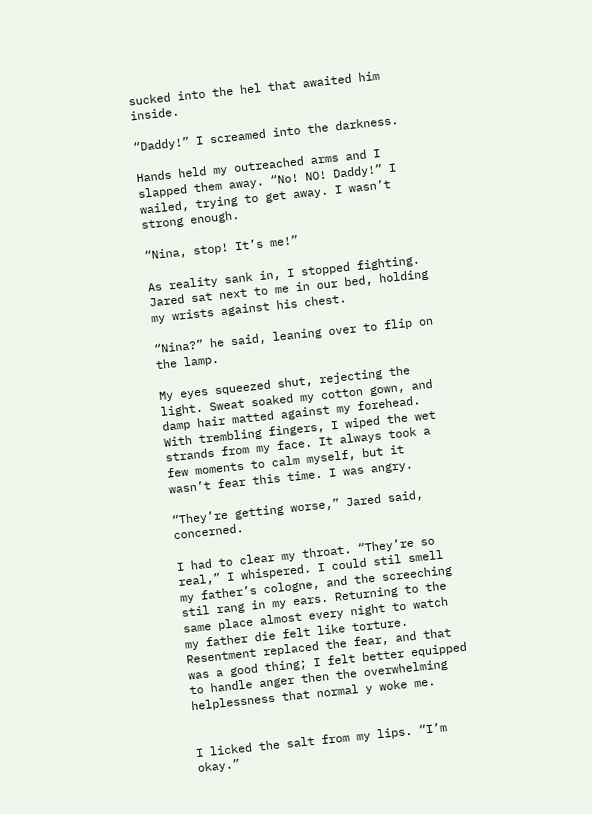sucked into the hel that awaited him inside.

“Daddy!” I screamed into the darkness.

Hands held my outreached arms and I slapped them away. “No! NO! Daddy!” I wailed, trying to get away. I wasn’t strong enough.

“Nina, stop! It’s me!”

As reality sank in, I stopped fighting. Jared sat next to me in our bed, holding my wrists against his chest.

“Nina?” he said, leaning over to flip on the lamp.

My eyes squeezed shut, rejecting the light. Sweat soaked my cotton gown, and damp hair matted against my forehead. With trembling fingers, I wiped the wet strands from my face. It always took a few moments to calm myself, but it wasn’t fear this time. I was angry.

“They’re getting worse,” Jared said, concerned.

I had to clear my throat. “They’re so real,” I whispered. I could stil smell my father’s cologne, and the screeching stil rang in my ears. Returning to the same place almost every night to watch my father die felt like torture. Resentment replaced the fear, and that was a good thing; I felt better equipped to handle anger then the overwhelming helplessness that normal y woke me.


I licked the salt from my lips. “I’m okay.”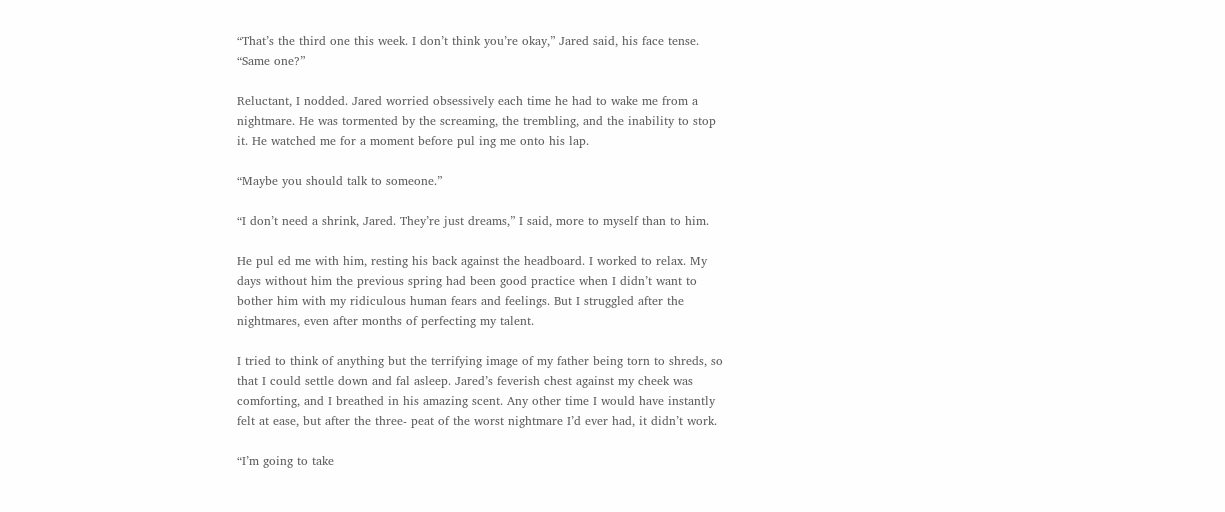“That’s the third one this week. I don’t think you’re okay,” Jared said, his face tense. “Same one?”

Reluctant, I nodded. Jared worried obsessively each time he had to wake me from a nightmare. He was tormented by the screaming, the trembling, and the inability to stop it. He watched me for a moment before pul ing me onto his lap.

“Maybe you should talk to someone.”

“I don’t need a shrink, Jared. They’re just dreams,” I said, more to myself than to him.

He pul ed me with him, resting his back against the headboard. I worked to relax. My days without him the previous spring had been good practice when I didn’t want to bother him with my ridiculous human fears and feelings. But I struggled after the nightmares, even after months of perfecting my talent.

I tried to think of anything but the terrifying image of my father being torn to shreds, so that I could settle down and fal asleep. Jared’s feverish chest against my cheek was comforting, and I breathed in his amazing scent. Any other time I would have instantly felt at ease, but after the three- peat of the worst nightmare I’d ever had, it didn’t work.

“I’m going to take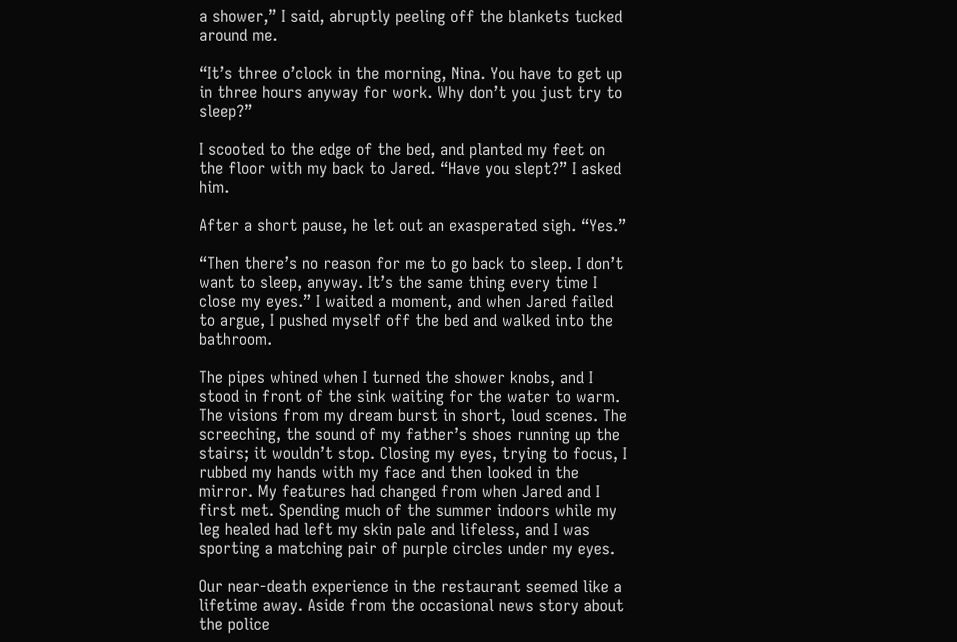a shower,” I said, abruptly peeling off the blankets tucked around me.

“It’s three o’clock in the morning, Nina. You have to get up in three hours anyway for work. Why don’t you just try to sleep?”

I scooted to the edge of the bed, and planted my feet on the floor with my back to Jared. “Have you slept?” I asked him.

After a short pause, he let out an exasperated sigh. “Yes.”

“Then there’s no reason for me to go back to sleep. I don’t want to sleep, anyway. It’s the same thing every time I close my eyes.” I waited a moment, and when Jared failed to argue, I pushed myself off the bed and walked into the bathroom.

The pipes whined when I turned the shower knobs, and I stood in front of the sink waiting for the water to warm. The visions from my dream burst in short, loud scenes. The screeching, the sound of my father’s shoes running up the stairs; it wouldn’t stop. Closing my eyes, trying to focus, I rubbed my hands with my face and then looked in the mirror. My features had changed from when Jared and I first met. Spending much of the summer indoors while my leg healed had left my skin pale and lifeless, and I was sporting a matching pair of purple circles under my eyes.

Our near-death experience in the restaurant seemed like a lifetime away. Aside from the occasional news story about the police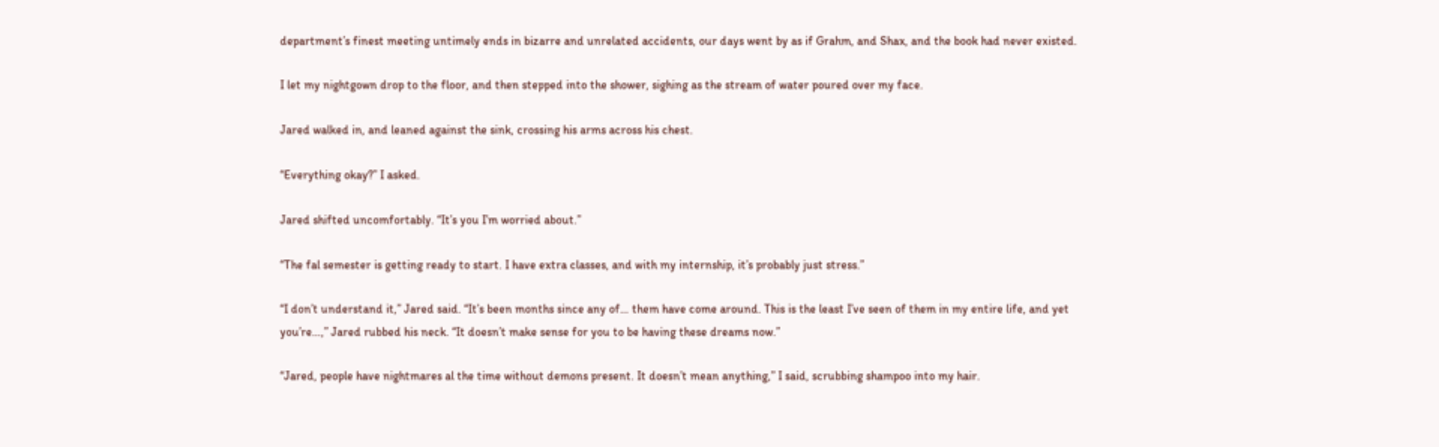department’s finest meeting untimely ends in bizarre and unrelated accidents, our days went by as if Grahm, and Shax, and the book had never existed.

I let my nightgown drop to the floor, and then stepped into the shower, sighing as the stream of water poured over my face.

Jared walked in, and leaned against the sink, crossing his arms across his chest.

“Everything okay?” I asked.

Jared shifted uncomfortably. “It’s you I’m worried about.”

“The fal semester is getting ready to start. I have extra classes, and with my internship, it’s probably just stress.”

“I don’t understand it,” Jared said. “It’s been months since any of… them have come around. This is the least I’ve seen of them in my entire life, and yet you’re…,” Jared rubbed his neck. “It doesn’t make sense for you to be having these dreams now.”

“Jared, people have nightmares al the time without demons present. It doesn’t mean anything,” I said, scrubbing shampoo into my hair.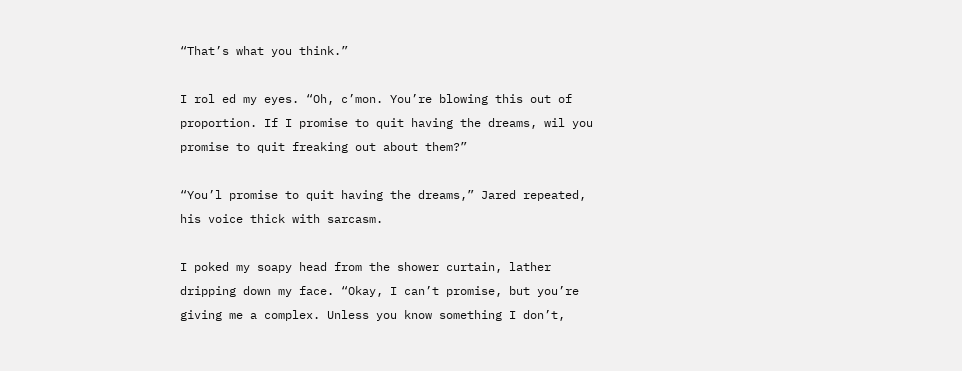“That’s what you think.”

I rol ed my eyes. “Oh, c’mon. You’re blowing this out of proportion. If I promise to quit having the dreams, wil you promise to quit freaking out about them?”

“You’l promise to quit having the dreams,” Jared repeated, his voice thick with sarcasm.

I poked my soapy head from the shower curtain, lather dripping down my face. “Okay, I can’t promise, but you’re giving me a complex. Unless you know something I don’t,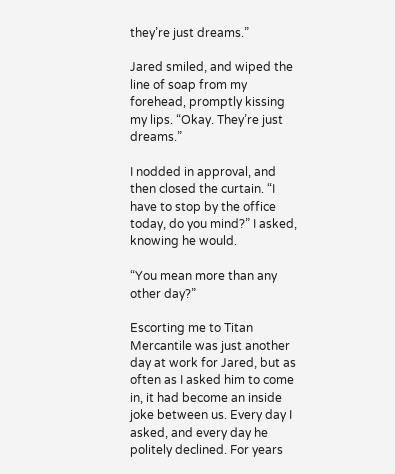they’re just dreams.”

Jared smiled, and wiped the line of soap from my forehead, promptly kissing my lips. “Okay. They’re just dreams.”

I nodded in approval, and then closed the curtain. “I have to stop by the office today, do you mind?” I asked, knowing he would.

“You mean more than any other day?”

Escorting me to Titan Mercantile was just another day at work for Jared, but as often as I asked him to come in, it had become an inside joke between us. Every day I asked, and every day he politely declined. For years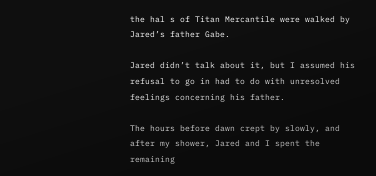the hal s of Titan Mercantile were walked by Jared’s father Gabe.

Jared didn’t talk about it, but I assumed his refusal to go in had to do with unresolved feelings concerning his father.

The hours before dawn crept by slowly, and after my shower, Jared and I spent the remaining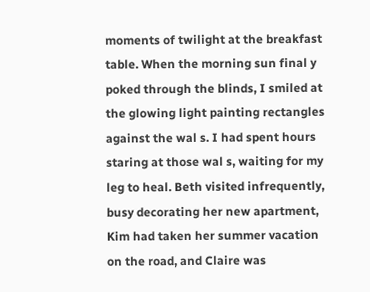moments of twilight at the breakfast table. When the morning sun final y poked through the blinds, I smiled at the glowing light painting rectangles against the wal s. I had spent hours staring at those wal s, waiting for my leg to heal. Beth visited infrequently, busy decorating her new apartment, Kim had taken her summer vacation on the road, and Claire was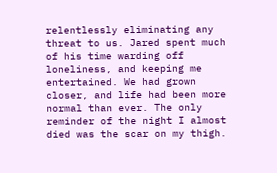relentlessly eliminating any threat to us. Jared spent much of his time warding off loneliness, and keeping me entertained. We had grown closer, and life had been more normal than ever. The only reminder of the night I almost died was the scar on my thigh.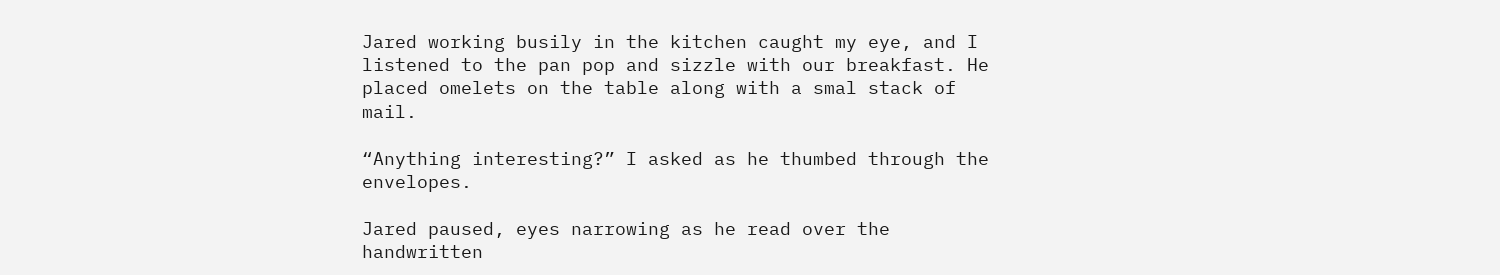Jared working busily in the kitchen caught my eye, and I listened to the pan pop and sizzle with our breakfast. He placed omelets on the table along with a smal stack of mail.

“Anything interesting?” I asked as he thumbed through the envelopes.

Jared paused, eyes narrowing as he read over the handwritten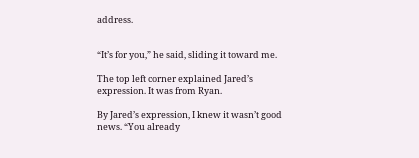address.


“It’s for you,” he said, sliding it toward me.

The top left corner explained Jared’s expression. It was from Ryan.

By Jared’s expression, I knew it wasn’t good news. “You already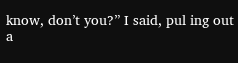know, don’t you?” I said, pul ing out a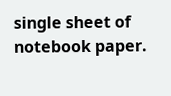single sheet of notebook paper.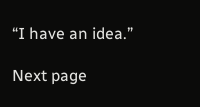“I have an idea.”

Next page